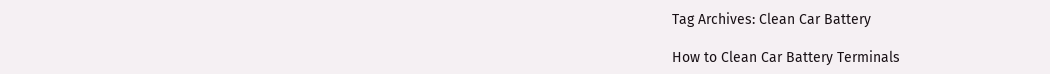Tag Archives: Clean Car Battery

How to Clean Car Battery Terminals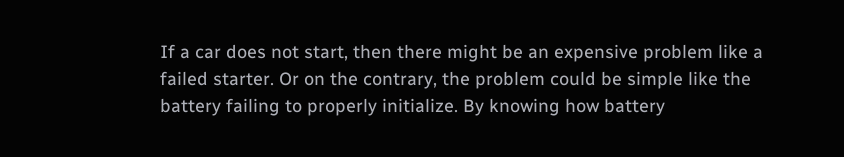If a car does not start, then there might be an expensive problem like a failed starter. Or on the contrary, the problem could be simple like the battery failing to properly initialize. By knowing how battery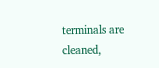terminals are cleaned,